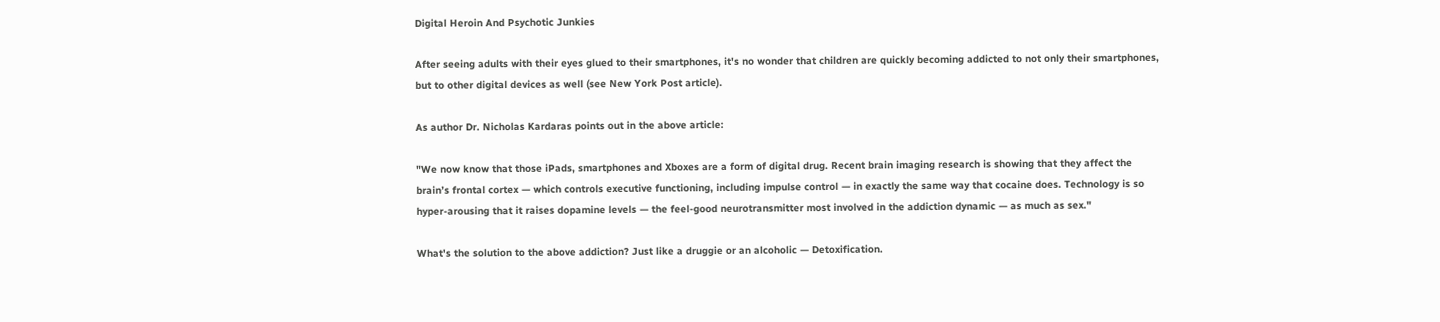Digital Heroin And Psychotic Junkies

After seeing adults with their eyes glued to their smartphones, it's no wonder that children are quickly becoming addicted to not only their smartphones, but to other digital devices as well (see New York Post article).

As author Dr. Nicholas Kardaras points out in the above article:

"We now know that those iPads, smartphones and Xboxes are a form of digital drug. Recent brain imaging research is showing that they affect the brain’s frontal cortex — which controls executive functioning, including impulse control — in exactly the same way that cocaine does. Technology is so hyper-arousing that it raises dopamine levels — the feel-good neurotransmitter most involved in the addiction dynamic — as much as sex."

What's the solution to the above addiction? Just like a druggie or an alcoholic — Detoxification.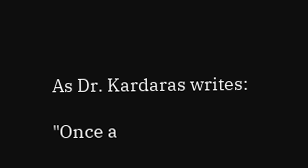As Dr. Kardaras writes:

"Once a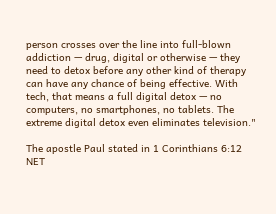person crosses over the line into full-blown addiction — drug, digital or otherwise — they need to detox before any other kind of therapy can have any chance of being effective. With tech, that means a full digital detox — no computers, no smartphones, no tablets. The extreme digital detox even eliminates television."

The apostle Paul stated in 1 Corinthians 6:12 NET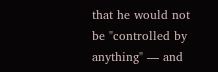that he would not be "controlled by anything" — and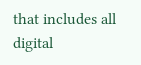that includes all digital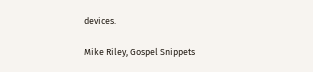devices.

Mike Riley, Gospel Snippets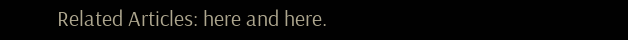Related Articles: here and here.